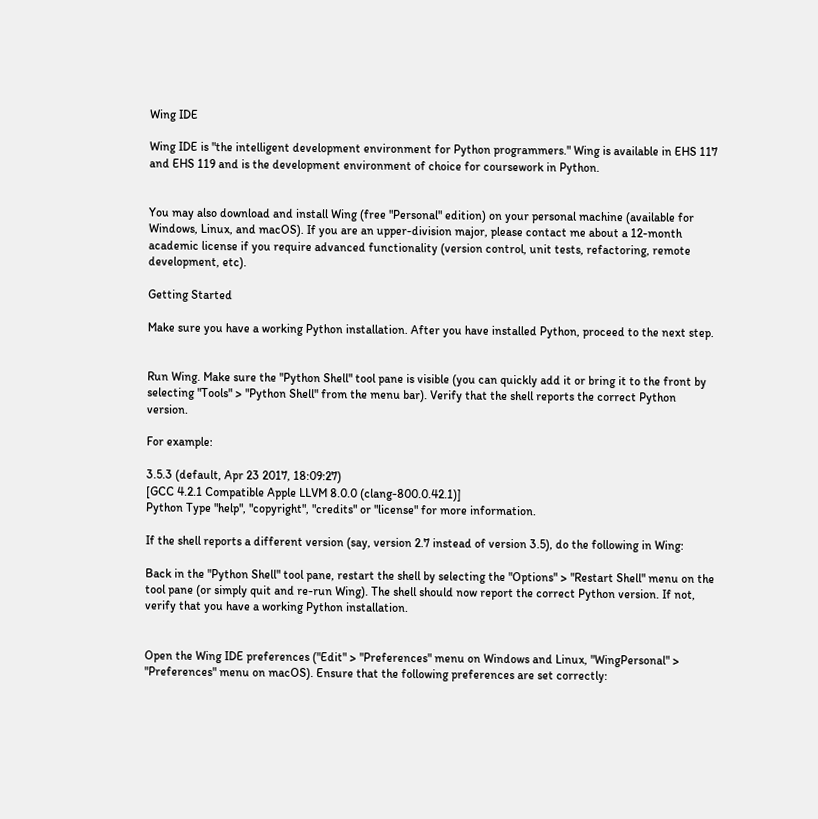Wing IDE

Wing IDE is "the intelligent development environment for Python programmers." Wing is available in EHS 117 and EHS 119 and is the development environment of choice for coursework in Python.


You may also download and install Wing (free "Personal" edition) on your personal machine (available for Windows, Linux, and macOS). If you are an upper-division major, please contact me about a 12-month academic license if you require advanced functionality (version control, unit tests, refactoring, remote development, etc).

Getting Started

Make sure you have a working Python installation. After you have installed Python, proceed to the next step.


Run Wing. Make sure the "Python Shell" tool pane is visible (you can quickly add it or bring it to the front by selecting "Tools" > "Python Shell" from the menu bar). Verify that the shell reports the correct Python version.

For example:

3.5.3 (default, Apr 23 2017, 18:09:27)
[GCC 4.2.1 Compatible Apple LLVM 8.0.0 (clang-800.0.42.1)]
Python Type "help", "copyright", "credits" or "license" for more information.

If the shell reports a different version (say, version 2.7 instead of version 3.5), do the following in Wing:

Back in the "Python Shell" tool pane, restart the shell by selecting the "Options" > "Restart Shell" menu on the tool pane (or simply quit and re-run Wing). The shell should now report the correct Python version. If not, verify that you have a working Python installation.


Open the Wing IDE preferences ("Edit" > "Preferences" menu on Windows and Linux, "WingPersonal" > "Preferences" menu on macOS). Ensure that the following preferences are set correctly: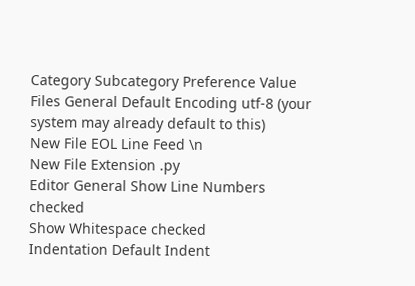Category Subcategory Preference Value
Files General Default Encoding utf-8 (your system may already default to this)
New File EOL Line Feed \n
New File Extension .py
Editor General Show Line Numbers checked
Show Whitespace checked
Indentation Default Indent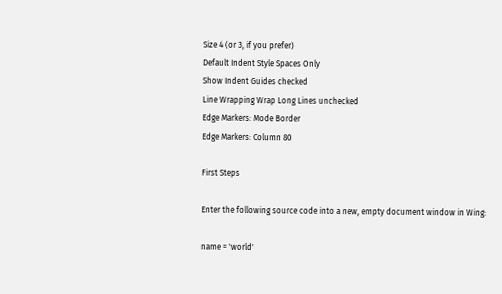Size 4 (or 3, if you prefer)
Default Indent Style Spaces Only
Show Indent Guides checked
Line Wrapping Wrap Long Lines unchecked
Edge Markers: Mode Border
Edge Markers: Column 80

First Steps

Enter the following source code into a new, empty document window in Wing:

name = 'world'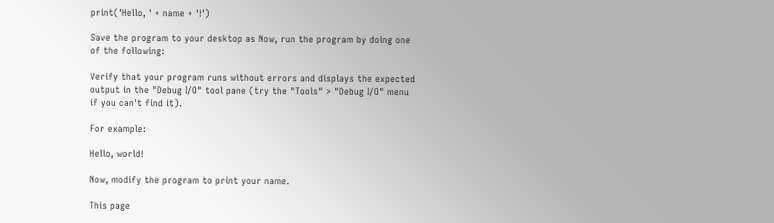print('Hello, ' + name + '!')

Save the program to your desktop as Now, run the program by doing one of the following:

Verify that your program runs without errors and displays the expected output in the "Debug I/O" tool pane (try the "Tools" > "Debug I/O" menu if you can't find it).

For example:

Hello, world!

Now, modify the program to print your name.

This page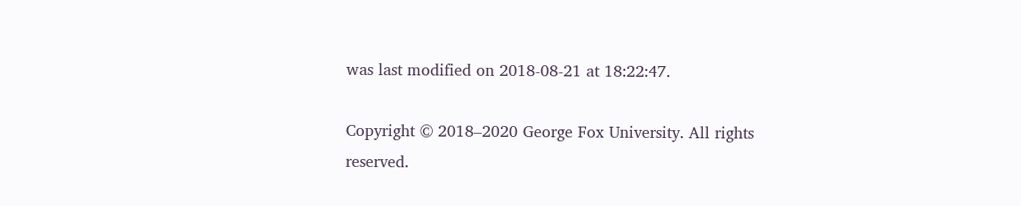was last modified on 2018-08-21 at 18:22:47.

Copyright © 2018–2020 George Fox University. All rights reserved.